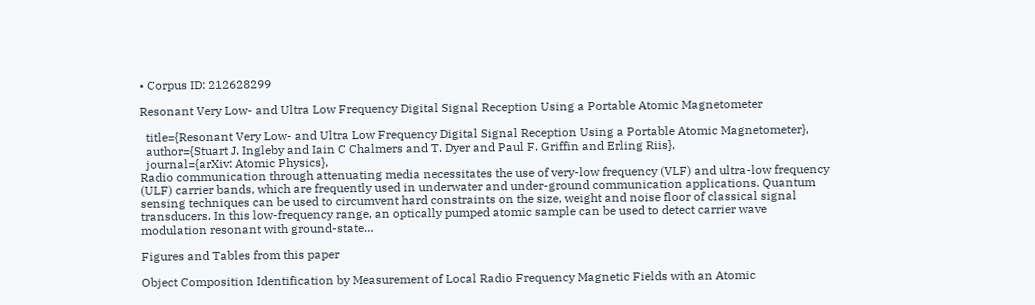• Corpus ID: 212628299

Resonant Very Low- and Ultra Low Frequency Digital Signal Reception Using a Portable Atomic Magnetometer

  title={Resonant Very Low- and Ultra Low Frequency Digital Signal Reception Using a Portable Atomic Magnetometer},
  author={Stuart J. Ingleby and Iain C Chalmers and T. Dyer and Paul F. Griffin and Erling Riis},
  journal={arXiv: Atomic Physics},
Radio communication through attenuating media necessitates the use of very-low frequency (VLF) and ultra-low frequency (ULF) carrier bands, which are frequently used in underwater and under-ground communication applications. Quantum sensing techniques can be used to circumvent hard constraints on the size, weight and noise floor of classical signal transducers. In this low-frequency range, an optically pumped atomic sample can be used to detect carrier wave modulation resonant with ground-state…

Figures and Tables from this paper

Object Composition Identification by Measurement of Local Radio Frequency Magnetic Fields with an Atomic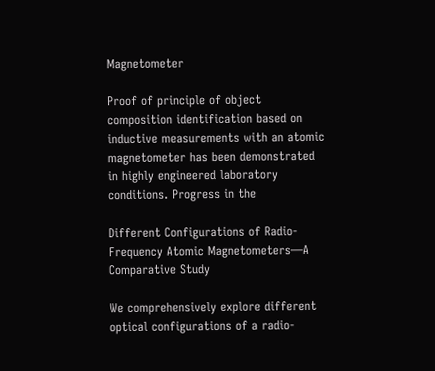Magnetometer

Proof of principle of object composition identification based on inductive measurements with an atomic magnetometer has been demonstrated in highly engineered laboratory conditions. Progress in the

Different Configurations of Radio-Frequency Atomic Magnetometers—A Comparative Study

We comprehensively explore different optical configurations of a radio-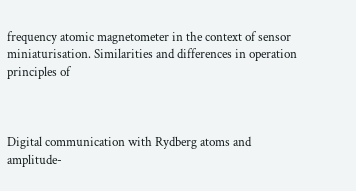frequency atomic magnetometer in the context of sensor miniaturisation. Similarities and differences in operation principles of



Digital communication with Rydberg atoms and amplitude-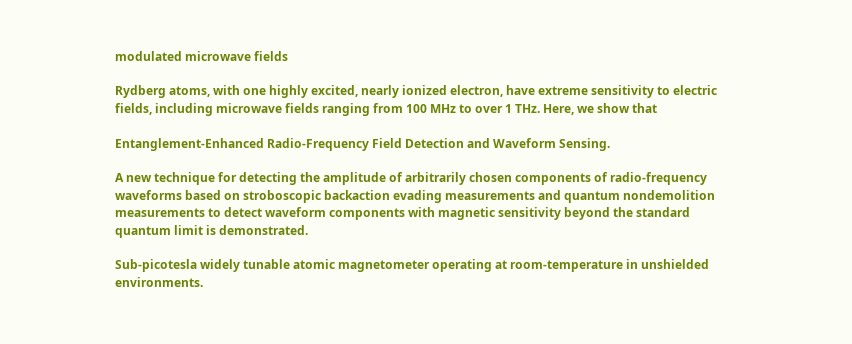modulated microwave fields

Rydberg atoms, with one highly excited, nearly ionized electron, have extreme sensitivity to electric fields, including microwave fields ranging from 100 MHz to over 1 THz. Here, we show that

Entanglement-Enhanced Radio-Frequency Field Detection and Waveform Sensing.

A new technique for detecting the amplitude of arbitrarily chosen components of radio-frequency waveforms based on stroboscopic backaction evading measurements and quantum nondemolition measurements to detect waveform components with magnetic sensitivity beyond the standard quantum limit is demonstrated.

Sub-picotesla widely tunable atomic magnetometer operating at room-temperature in unshielded environments.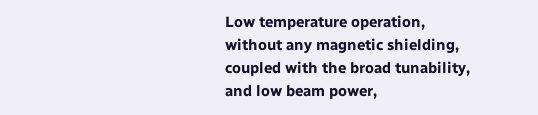Low temperature operation, without any magnetic shielding, coupled with the broad tunability, and low beam power,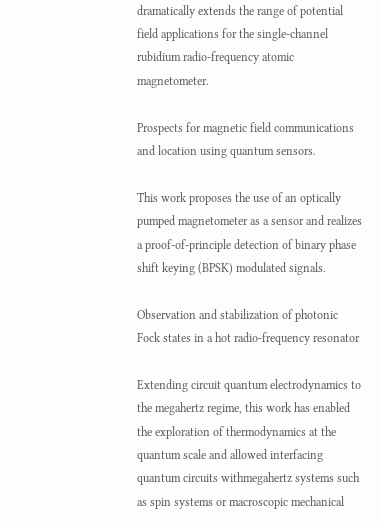dramatically extends the range of potential field applications for the single-channel rubidium radio-frequency atomic magnetometer.

Prospects for magnetic field communications and location using quantum sensors.

This work proposes the use of an optically pumped magnetometer as a sensor and realizes a proof-of-principle detection of binary phase shift keying (BPSK) modulated signals.

Observation and stabilization of photonic Fock states in a hot radio-frequency resonator

Extending circuit quantum electrodynamics to the megahertz regime, this work has enabled the exploration of thermodynamics at the quantum scale and allowed interfacing quantum circuits withmegahertz systems such as spin systems or macroscopic mechanical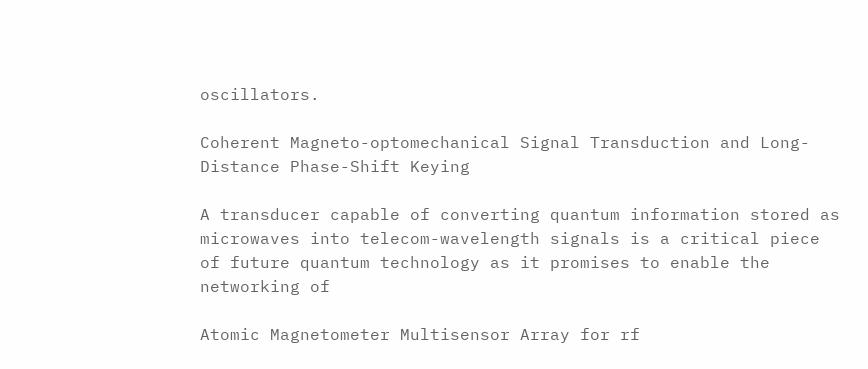oscillators.

Coherent Magneto-optomechanical Signal Transduction and Long-Distance Phase-Shift Keying

A transducer capable of converting quantum information stored as microwaves into telecom-wavelength signals is a critical piece of future quantum technology as it promises to enable the networking of

Atomic Magnetometer Multisensor Array for rf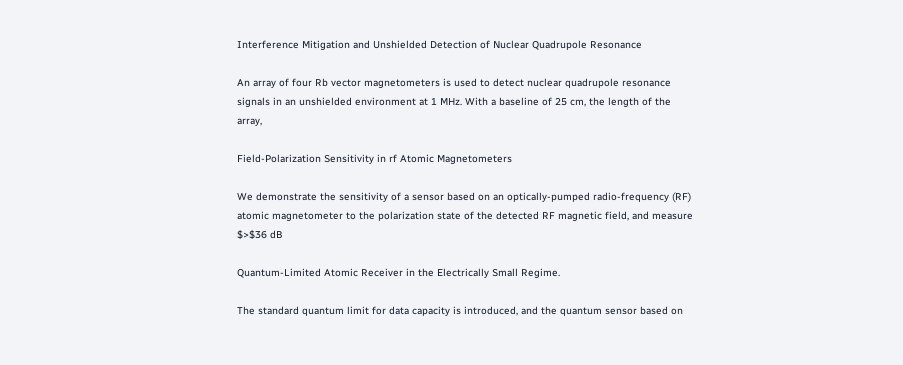Interference Mitigation and Unshielded Detection of Nuclear Quadrupole Resonance

An array of four Rb vector magnetometers is used to detect nuclear quadrupole resonance signals in an unshielded environment at 1 MHz. With a baseline of 25 cm, the length of the array,

Field-Polarization Sensitivity in rf Atomic Magnetometers

We demonstrate the sensitivity of a sensor based on an optically-pumped radio-frequency (RF) atomic magnetometer to the polarization state of the detected RF magnetic field, and measure $>$36 dB

Quantum-Limited Atomic Receiver in the Electrically Small Regime.

The standard quantum limit for data capacity is introduced, and the quantum sensor based on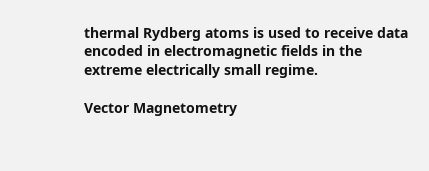thermal Rydberg atoms is used to receive data encoded in electromagnetic fields in the extreme electrically small regime.

Vector Magnetometry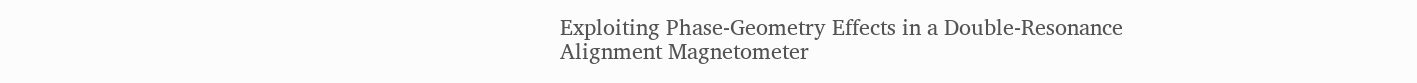Exploiting Phase-Geometry Effects in a Double-Resonance Alignment Magnetometer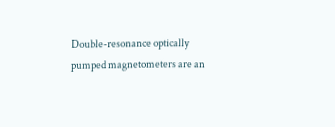Double-resonance optically pumped magnetometers are an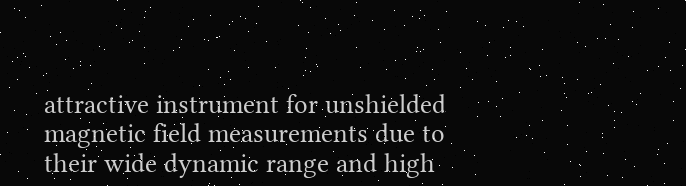attractive instrument for unshielded magnetic field measurements due to their wide dynamic range and high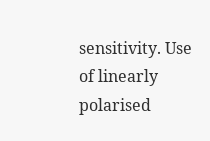sensitivity. Use of linearly polarised